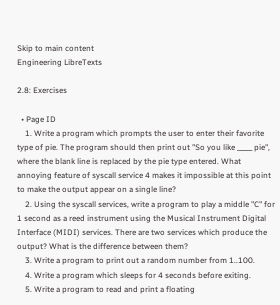Skip to main content
Engineering LibreTexts

2.8: Exercises

  • Page ID
    1. Write a program which prompts the user to enter their favorite type of pie. The program should then print out "So you like _____ pie", where the blank line is replaced by the pie type entered. What annoying feature of syscall service 4 makes it impossible at this point to make the output appear on a single line?
    2. Using the syscall services, write a program to play a middle "C" for 1 second as a reed instrument using the Musical Instrument Digital Interface (MIDI) services. There are two services which produce the output? What is the difference between them?
    3. Write a program to print out a random number from 1..100.
    4. Write a program which sleeps for 4 seconds before exiting.
    5. Write a program to read and print a floating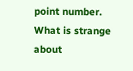point number. What is strange about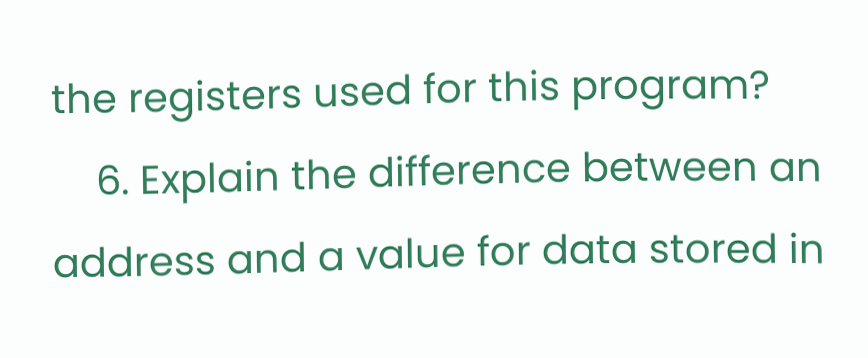the registers used for this program?
    6. Explain the difference between an address and a value for data stored in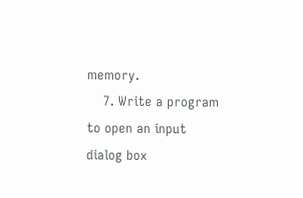memory.
    7. Write a program to open an input dialog box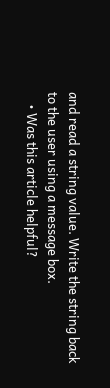and read a string value. Write the string back to the user using a message box.
    • Was this article helpful?